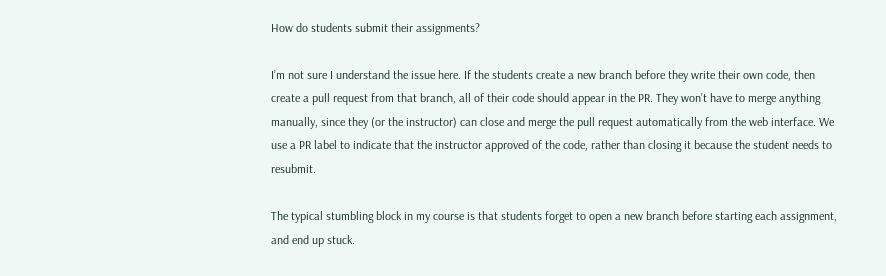How do students submit their assignments?

I’m not sure I understand the issue here. If the students create a new branch before they write their own code, then create a pull request from that branch, all of their code should appear in the PR. They won’t have to merge anything manually, since they (or the instructor) can close and merge the pull request automatically from the web interface. We use a PR label to indicate that the instructor approved of the code, rather than closing it because the student needs to resubmit.

The typical stumbling block in my course is that students forget to open a new branch before starting each assignment, and end up stuck.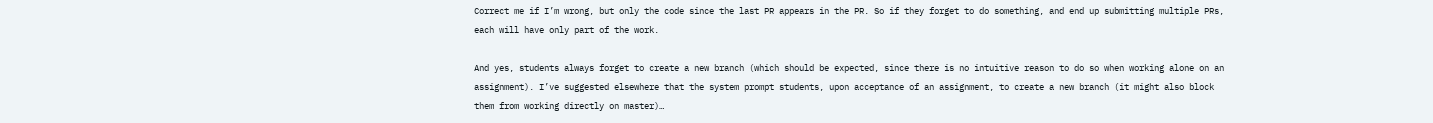Correct me if I’m wrong, but only the code since the last PR appears in the PR. So if they forget to do something, and end up submitting multiple PRs, each will have only part of the work.

And yes, students always forget to create a new branch (which should be expected, since there is no intuitive reason to do so when working alone on an assignment). I’ve suggested elsewhere that the system prompt students, upon acceptance of an assignment, to create a new branch (it might also block them from working directly on master)…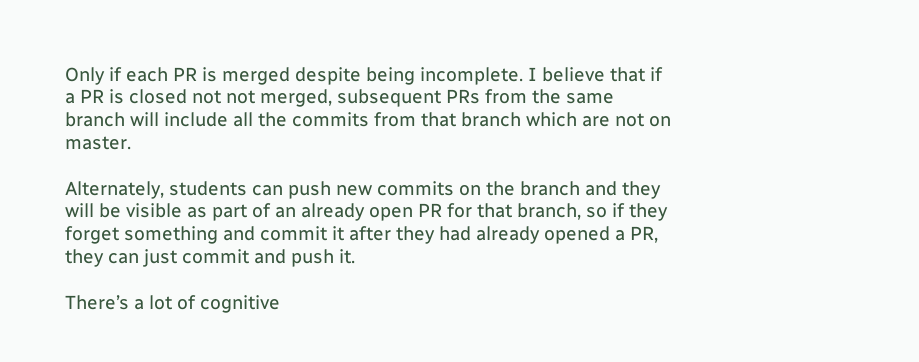Only if each PR is merged despite being incomplete. I believe that if a PR is closed not not merged, subsequent PRs from the same branch will include all the commits from that branch which are not on master.

Alternately, students can push new commits on the branch and they will be visible as part of an already open PR for that branch, so if they forget something and commit it after they had already opened a PR, they can just commit and push it.

There’s a lot of cognitive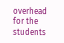overhead for the students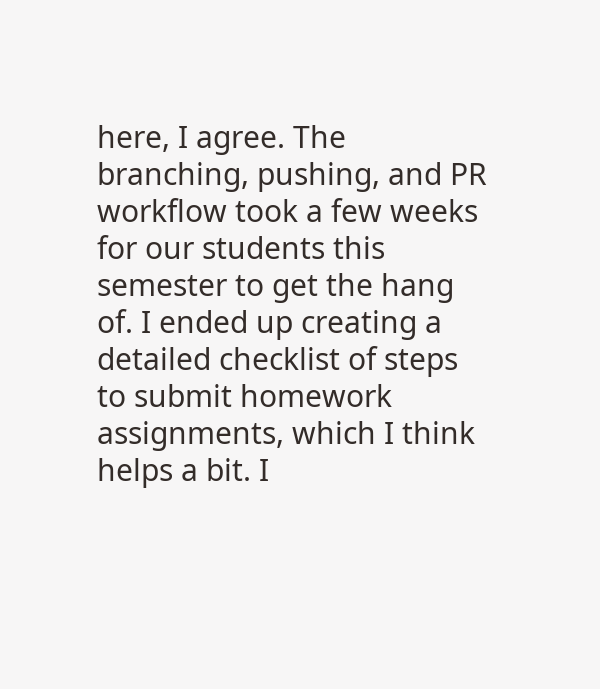here, I agree. The branching, pushing, and PR workflow took a few weeks for our students this semester to get the hang of. I ended up creating a detailed checklist of steps to submit homework assignments, which I think helps a bit. I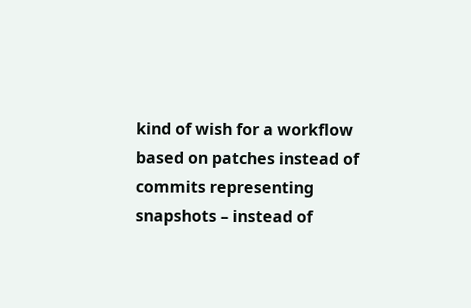kind of wish for a workflow based on patches instead of commits representing snapshots – instead of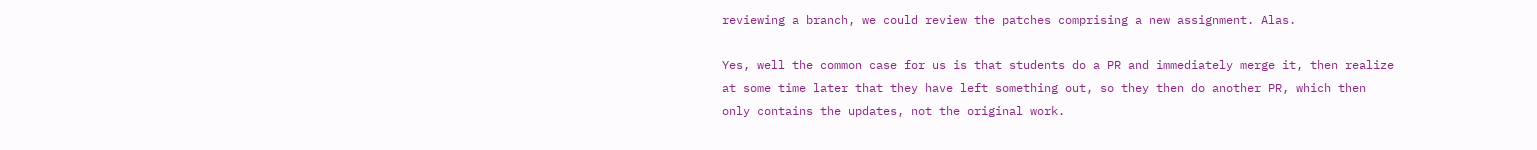reviewing a branch, we could review the patches comprising a new assignment. Alas.

Yes, well the common case for us is that students do a PR and immediately merge it, then realize at some time later that they have left something out, so they then do another PR, which then only contains the updates, not the original work.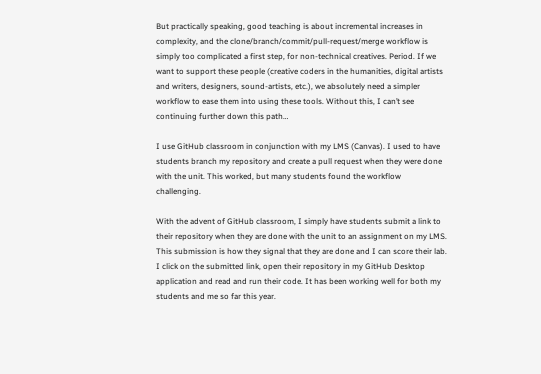But practically speaking, good teaching is about incremental increases in complexity, and the clone/branch/commit/pull-request/merge workflow is simply too complicated a first step, for non-technical creatives. Period. If we want to support these people (creative coders in the humanities, digital artists and writers, designers, sound-artists, etc.), we absolutely need a simpler workflow to ease them into using these tools. Without this, I can’t see continuing further down this path…

I use GitHub classroom in conjunction with my LMS (Canvas). I used to have students branch my repository and create a pull request when they were done with the unit. This worked, but many students found the workflow challenging.

With the advent of GitHub classroom, I simply have students submit a link to their repository when they are done with the unit to an assignment on my LMS. This submission is how they signal that they are done and I can score their lab. I click on the submitted link, open their repository in my GitHub Desktop application and read and run their code. It has been working well for both my students and me so far this year.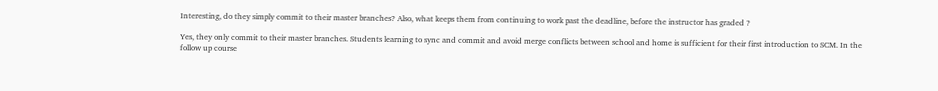Interesting, do they simply commit to their master branches? Also, what keeps them from continuing to work past the deadline, before the instructor has graded ?

Yes, they only commit to their master branches. Students learning to sync and commit and avoid merge conflicts between school and home is sufficient for their first introduction to SCM. In the follow up course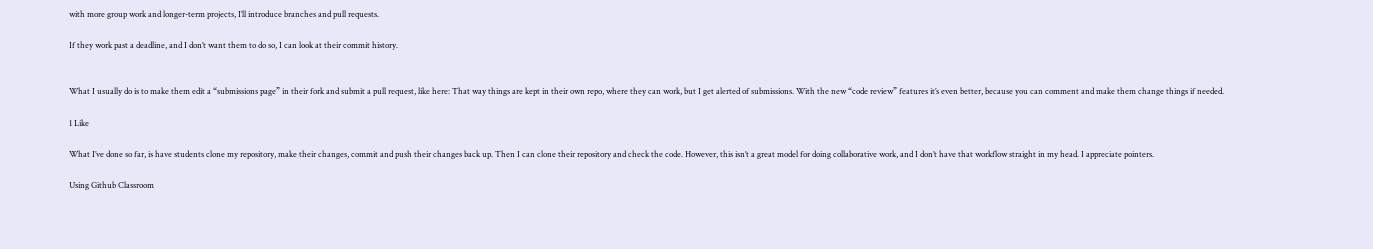with more group work and longer-term projects, I’ll introduce branches and pull requests.

If they work past a deadline, and I don’t want them to do so, I can look at their commit history.


What I usually do is to make them edit a “submissions page” in their fork and submit a pull request, like here: That way things are kept in their own repo, where they can work, but I get alerted of submissions. With the new “code review” features it’s even better, because you can comment and make them change things if needed.

1 Like

What I’ve done so far, is have students clone my repository, make their changes, commit and push their changes back up. Then I can clone their repository and check the code. However, this isn’t a great model for doing collaborative work, and I don’t have that workflow straight in my head. I appreciate pointers.

Using Github Classroom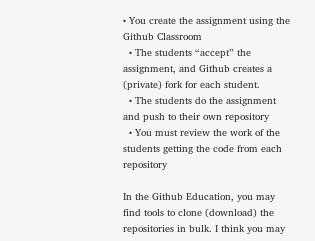• You create the assignment using the Github Classroom
  • The students “accept” the assignment, and Github creates a (private) fork for each student.
  • The students do the assignment and push to their own repository
  • You must review the work of the students getting the code from each repository

In the Github Education, you may find tools to clone (download) the repositories in bulk. I think you may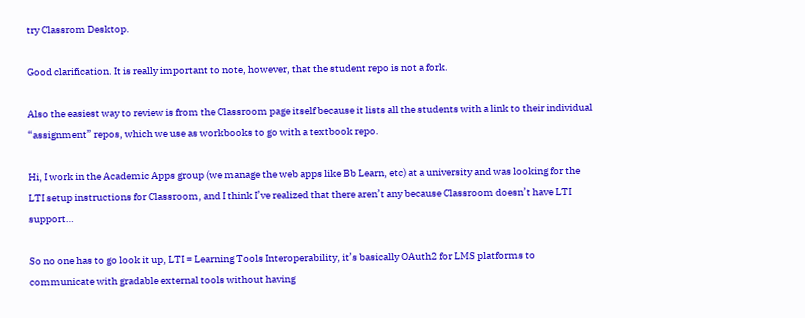try Classrom Desktop.

Good clarification. It is really important to note, however, that the student repo is not a fork.

Also the easiest way to review is from the Classroom page itself because it lists all the students with a link to their individual “assignment” repos, which we use as workbooks to go with a textbook repo.

Hi, I work in the Academic Apps group (we manage the web apps like Bb Learn, etc) at a university and was looking for the LTI setup instructions for Classroom, and I think I’ve realized that there aren’t any because Classroom doesn’t have LTI support…

So no one has to go look it up, LTI = Learning Tools Interoperability, it’s basically OAuth2 for LMS platforms to communicate with gradable external tools without having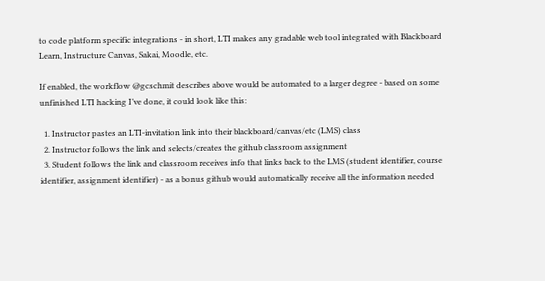to code platform specific integrations - in short, LTI makes any gradable web tool integrated with Blackboard Learn, Instructure Canvas, Sakai, Moodle, etc.

If enabled, the workflow @gcschmit describes above would be automated to a larger degree - based on some unfinished LTI hacking I’ve done, it could look like this:

  1. Instructor pastes an LTI-invitation link into their blackboard/canvas/etc (LMS) class
  2. Instructor follows the link and selects/creates the github classroom assignment
  3. Student follows the link and classroom receives info that links back to the LMS (student identifier, course identifier, assignment identifier) - as a bonus github would automatically receive all the information needed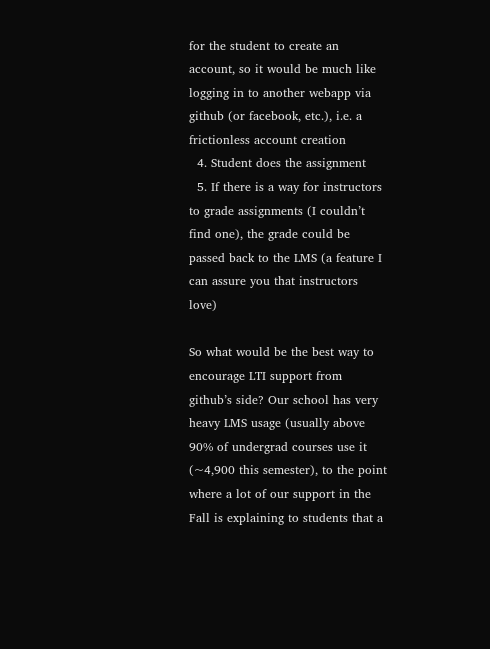for the student to create an account, so it would be much like logging in to another webapp via github (or facebook, etc.), i.e. a frictionless account creation
  4. Student does the assignment
  5. If there is a way for instructors to grade assignments (I couldn’t find one), the grade could be passed back to the LMS (a feature I can assure you that instructors love)

So what would be the best way to encourage LTI support from github’s side? Our school has very heavy LMS usage (usually above 90% of undergrad courses use it (~4,900 this semester), to the point where a lot of our support in the Fall is explaining to students that a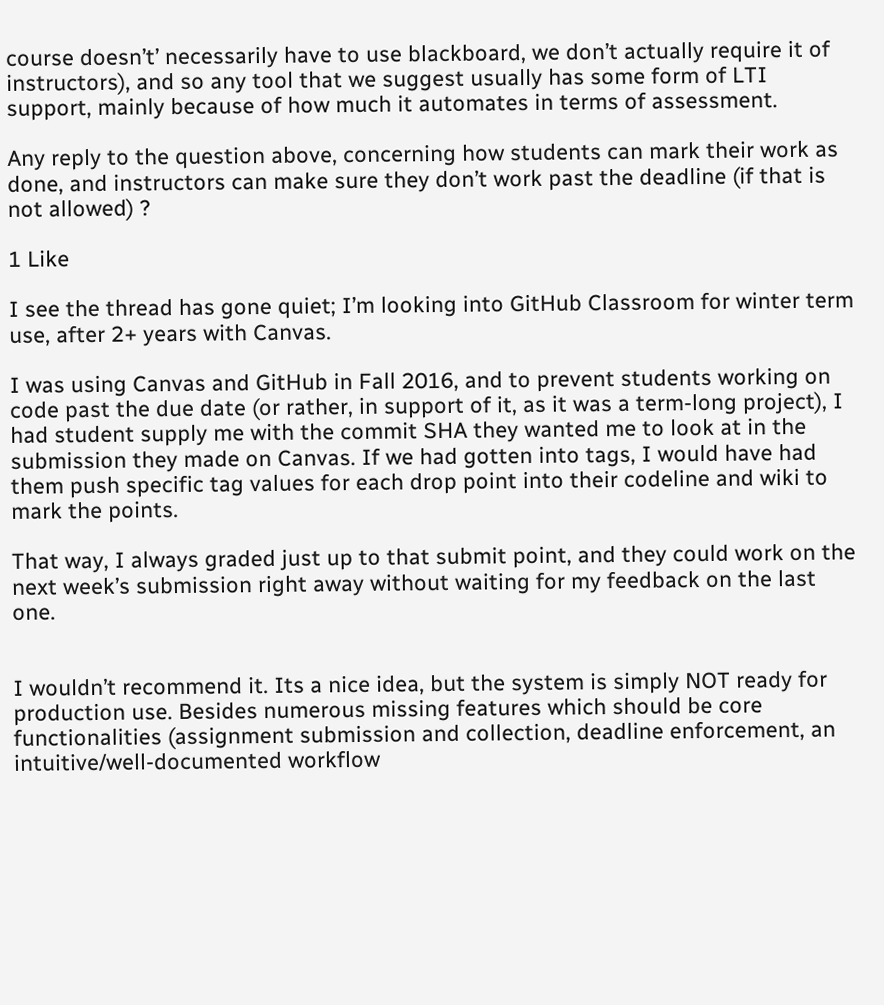course doesn’t’ necessarily have to use blackboard, we don’t actually require it of instructors), and so any tool that we suggest usually has some form of LTI support, mainly because of how much it automates in terms of assessment.

Any reply to the question above, concerning how students can mark their work as done, and instructors can make sure they don’t work past the deadline (if that is not allowed) ?

1 Like

I see the thread has gone quiet; I’m looking into GitHub Classroom for winter term use, after 2+ years with Canvas.

I was using Canvas and GitHub in Fall 2016, and to prevent students working on code past the due date (or rather, in support of it, as it was a term-long project), I had student supply me with the commit SHA they wanted me to look at in the submission they made on Canvas. If we had gotten into tags, I would have had them push specific tag values for each drop point into their codeline and wiki to mark the points.

That way, I always graded just up to that submit point, and they could work on the next week’s submission right away without waiting for my feedback on the last one.


I wouldn’t recommend it. Its a nice idea, but the system is simply NOT ready for production use. Besides numerous missing features which should be core functionalities (assignment submission and collection, deadline enforcement, an intuitive/well-documented workflow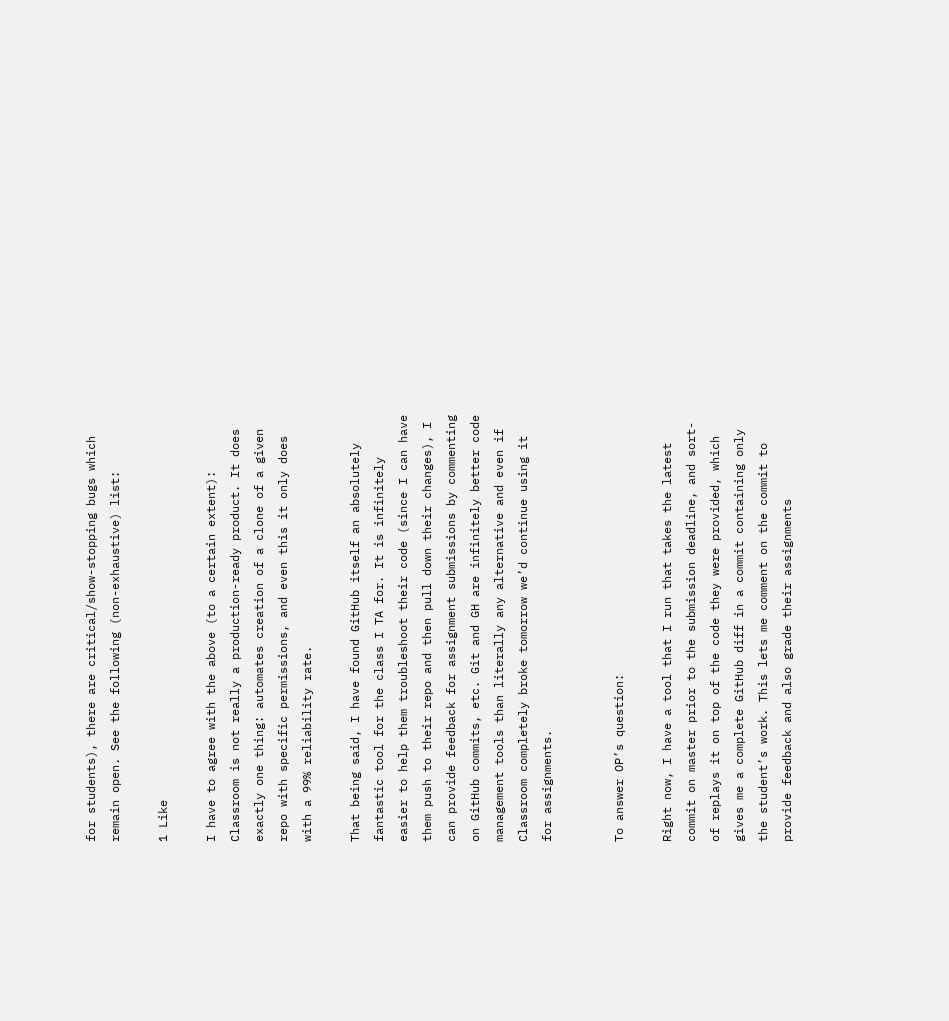for students), there are critical/show-stopping bugs which remain open. See the following (non-exhaustive) list:

1 Like

I have to agree with the above (to a certain extent): Classroom is not really a production-ready product. It does exactly one thing: automates creation of a clone of a given repo with specific permissions, and even this it only does with a 99% reliability rate.

That being said, I have found GitHub itself an absolutely fantastic tool for the class I TA for. It is infinitely easier to help them troubleshoot their code (since I can have them push to their repo and then pull down their changes), I can provide feedback for assignment submissions by commenting on GitHub commits, etc. Git and GH are infinitely better code management tools than literally any alternative and even if Classroom completely broke tomorrow we’d continue using it for assignments.


To answer OP’s question:

Right now, I have a tool that I run that takes the latest commit on master prior to the submission deadline, and sort-of replays it on top of the code they were provided, which gives me a complete GitHub diff in a commit containing only the student’s work. This lets me comment on the commit to provide feedback and also grade their assignments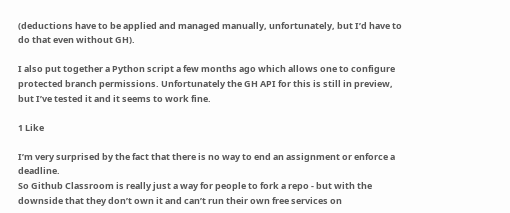(deductions have to be applied and managed manually, unfortunately, but I’d have to do that even without GH).

I also put together a Python script a few months ago which allows one to configure protected branch permissions. Unfortunately the GH API for this is still in preview, but I’ve tested it and it seems to work fine.

1 Like

I’m very surprised by the fact that there is no way to end an assignment or enforce a deadline.
So Github Classroom is really just a way for people to fork a repo - but with the downside that they don’t own it and can’t run their own free services on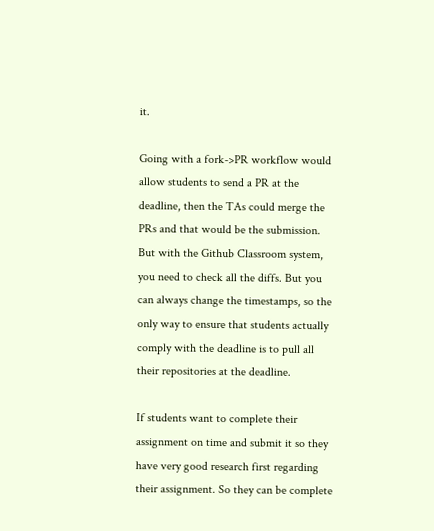it.

Going with a fork->PR workflow would allow students to send a PR at the deadline, then the TAs could merge the PRs and that would be the submission. But with the Github Classroom system, you need to check all the diffs. But you can always change the timestamps, so the only way to ensure that students actually comply with the deadline is to pull all their repositories at the deadline.

If students want to complete their assignment on time and submit it so they have very good research first regarding their assignment. So they can be complete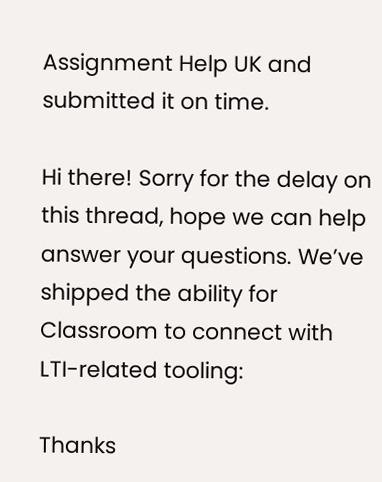Assignment Help UK and submitted it on time.

Hi there! Sorry for the delay on this thread, hope we can help answer your questions. We’ve shipped the ability for Classroom to connect with LTI-related tooling:

Thanks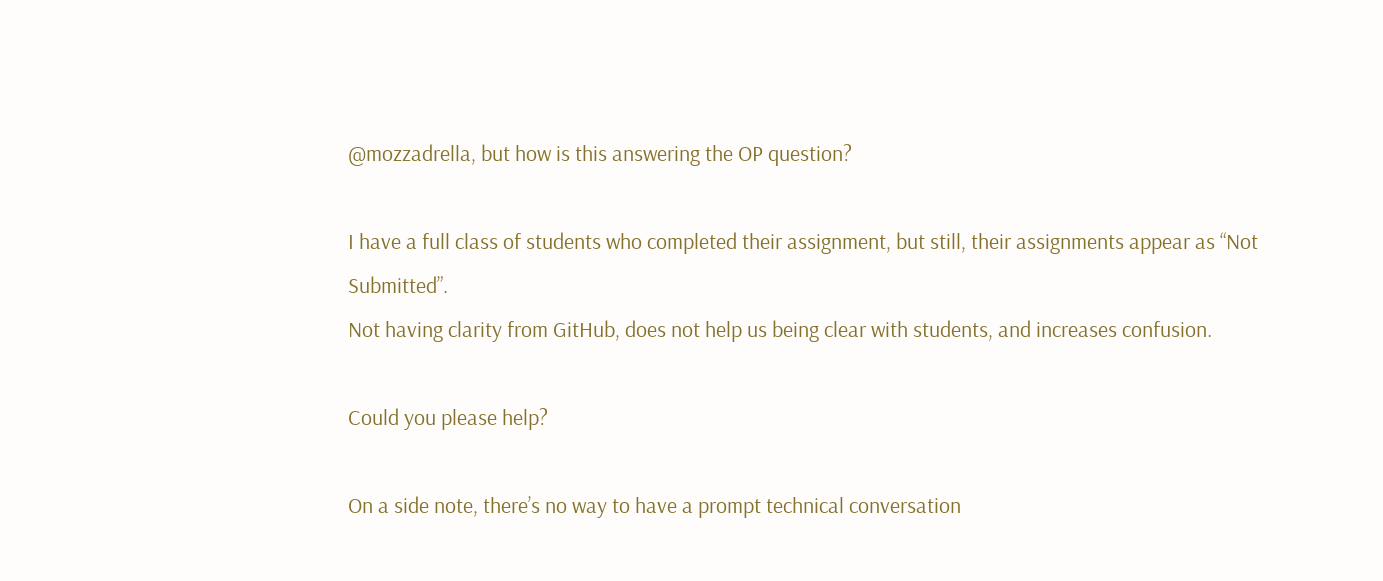@mozzadrella, but how is this answering the OP question?

I have a full class of students who completed their assignment, but still, their assignments appear as “Not Submitted”.
Not having clarity from GitHub, does not help us being clear with students, and increases confusion.

Could you please help?

On a side note, there’s no way to have a prompt technical conversation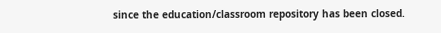since the education/classroom repository has been closed.